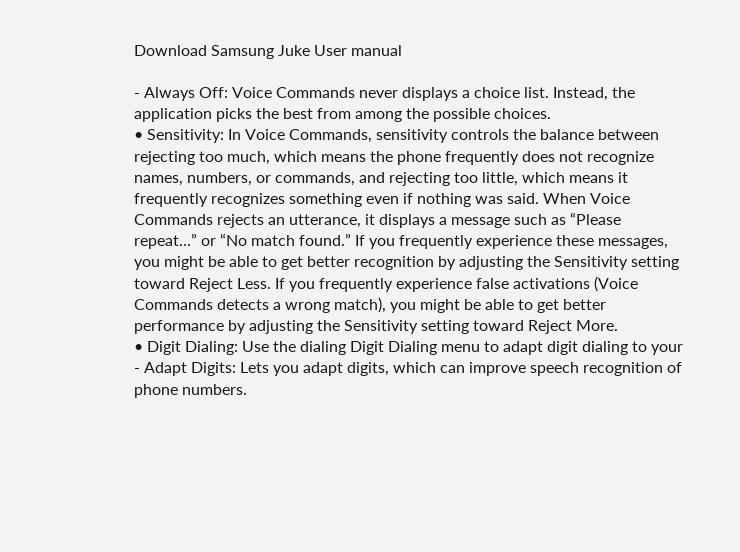Download Samsung Juke User manual

- Always Off: Voice Commands never displays a choice list. Instead, the
application picks the best from among the possible choices.
• Sensitivity: In Voice Commands, sensitivity controls the balance between
rejecting too much, which means the phone frequently does not recognize
names, numbers, or commands, and rejecting too little, which means it
frequently recognizes something even if nothing was said. When Voice
Commands rejects an utterance, it displays a message such as “Please
repeat…” or “No match found.” If you frequently experience these messages,
you might be able to get better recognition by adjusting the Sensitivity setting
toward Reject Less. If you frequently experience false activations (Voice
Commands detects a wrong match), you might be able to get better
performance by adjusting the Sensitivity setting toward Reject More.
• Digit Dialing: Use the dialing Digit Dialing menu to adapt digit dialing to your
- Adapt Digits: Lets you adapt digits, which can improve speech recognition of
phone numbers.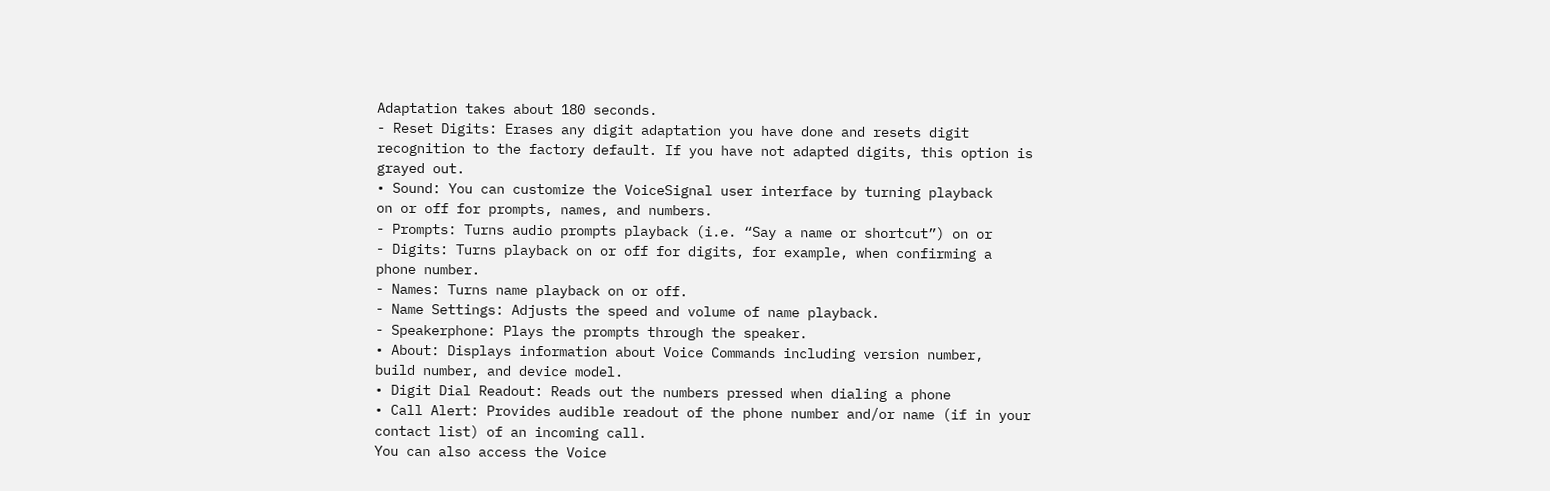Adaptation takes about 180 seconds.
- Reset Digits: Erases any digit adaptation you have done and resets digit
recognition to the factory default. If you have not adapted digits, this option is
grayed out.
• Sound: You can customize the VoiceSignal user interface by turning playback
on or off for prompts, names, and numbers.
- Prompts: Turns audio prompts playback (i.e. “Say a name or shortcut”) on or
- Digits: Turns playback on or off for digits, for example, when confirming a
phone number.
- Names: Turns name playback on or off.
- Name Settings: Adjusts the speed and volume of name playback.
- Speakerphone: Plays the prompts through the speaker.
• About: Displays information about Voice Commands including version number,
build number, and device model.
• Digit Dial Readout: Reads out the numbers pressed when dialing a phone
• Call Alert: Provides audible readout of the phone number and/or name (if in your
contact list) of an incoming call.
You can also access the Voice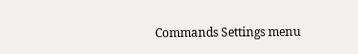Commands Settings menu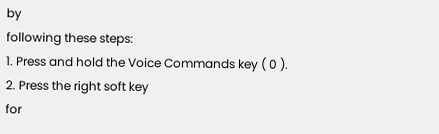by
following these steps:
1. Press and hold the Voice Commands key ( 0 ).
2. Press the right soft key
for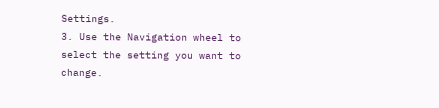Settings.
3. Use the Navigation wheel to select the setting you want to change.